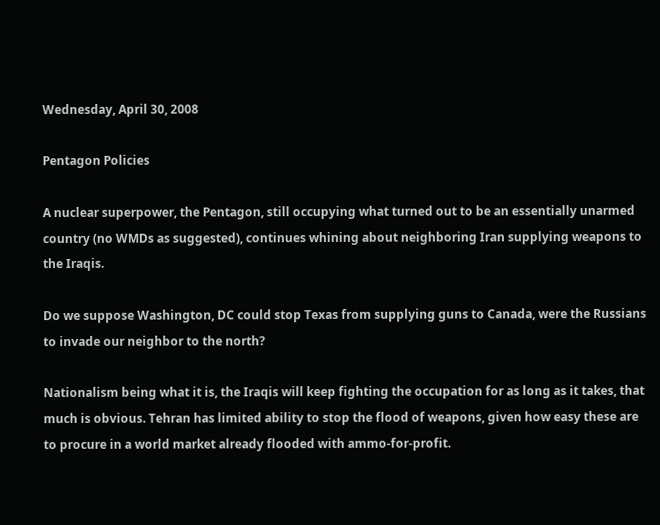Wednesday, April 30, 2008

Pentagon Policies

A nuclear superpower, the Pentagon, still occupying what turned out to be an essentially unarmed country (no WMDs as suggested), continues whining about neighboring Iran supplying weapons to the Iraqis.

Do we suppose Washington, DC could stop Texas from supplying guns to Canada, were the Russians to invade our neighbor to the north?

Nationalism being what it is, the Iraqis will keep fighting the occupation for as long as it takes, that much is obvious. Tehran has limited ability to stop the flood of weapons, given how easy these are to procure in a world market already flooded with ammo-for-profit.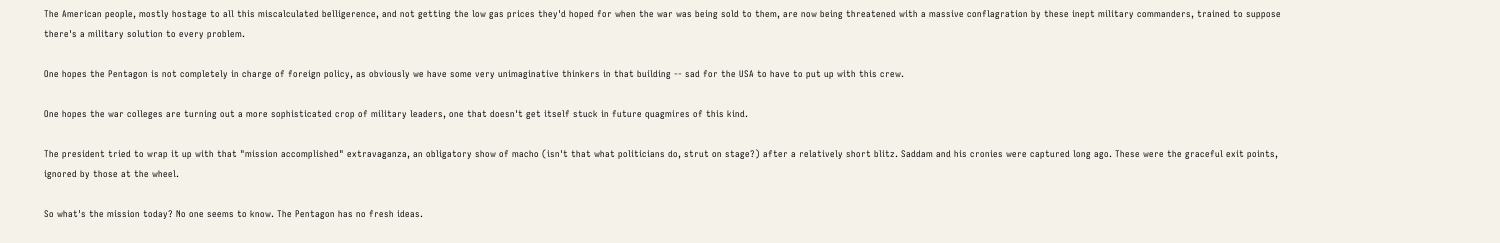The American people, mostly hostage to all this miscalculated belligerence, and not getting the low gas prices they'd hoped for when the war was being sold to them, are now being threatened with a massive conflagration by these inept military commanders, trained to suppose there's a military solution to every problem.

One hopes the Pentagon is not completely in charge of foreign policy, as obviously we have some very unimaginative thinkers in that building -- sad for the USA to have to put up with this crew.

One hopes the war colleges are turning out a more sophisticated crop of military leaders, one that doesn't get itself stuck in future quagmires of this kind.

The president tried to wrap it up with that "mission accomplished" extravaganza, an obligatory show of macho (isn't that what politicians do, strut on stage?) after a relatively short blitz. Saddam and his cronies were captured long ago. These were the graceful exit points, ignored by those at the wheel.

So what's the mission today? No one seems to know. The Pentagon has no fresh ideas.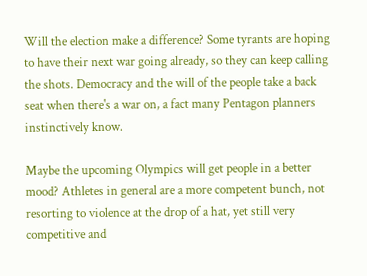Will the election make a difference? Some tyrants are hoping to have their next war going already, so they can keep calling the shots. Democracy and the will of the people take a back seat when there's a war on, a fact many Pentagon planners instinctively know.

Maybe the upcoming Olympics will get people in a better mood? Athletes in general are a more competent bunch, not resorting to violence at the drop of a hat, yet still very competitive and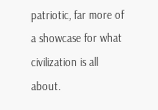patriotic, far more of a showcase for what civilization is all about.